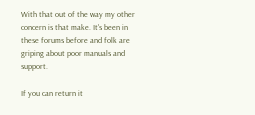With that out of the way my other concern is that make. It's been in these forums before and folk are griping about poor manuals and support.

If you can return it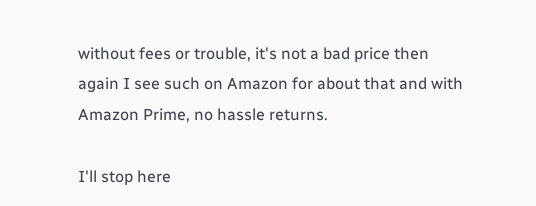without fees or trouble, it's not a bad price then again I see such on Amazon for about that and with Amazon Prime, no hassle returns.

I'll stop here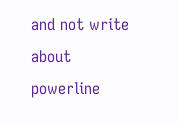and not write about powerline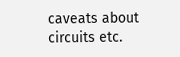caveats about circuits etc.